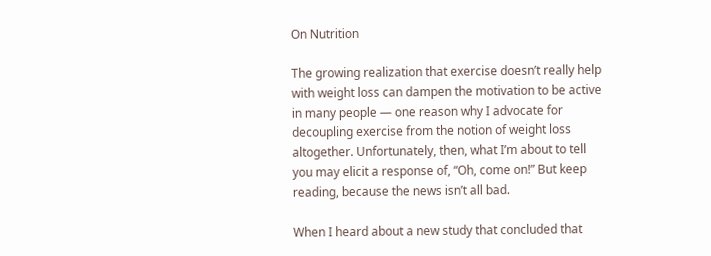On Nutrition

The growing realization that exercise doesn’t really help with weight loss can dampen the motivation to be active in many people — one reason why I advocate for decoupling exercise from the notion of weight loss altogether. Unfortunately, then, what I’m about to tell you may elicit a response of, “Oh, come on!” But keep reading, because the news isn’t all bad.

When I heard about a new study that concluded that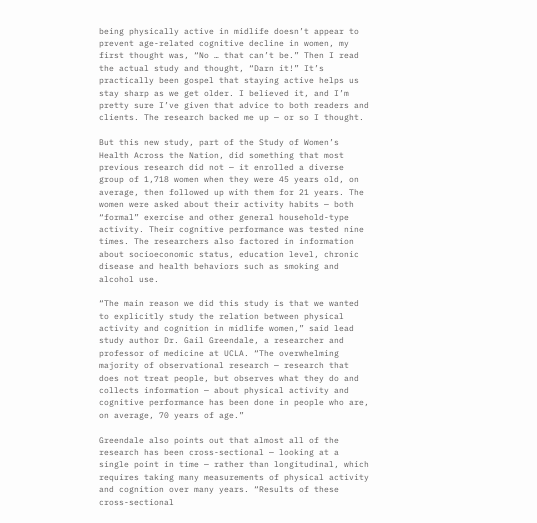being physically active in midlife doesn’t appear to prevent age-related cognitive decline in women, my first thought was, “No … that can’t be.” Then I read the actual study and thought, “Darn it!” It’s practically been gospel that staying active helps us stay sharp as we get older. I believed it, and I’m pretty sure I’ve given that advice to both readers and clients. The research backed me up — or so I thought.

But this new study, part of the Study of Women’s Health Across the Nation, did something that most previous research did not — it enrolled a diverse group of 1,718 women when they were 45 years old, on average, then followed up with them for 21 years. The women were asked about their activity habits — both “formal” exercise and other general household-type activity. Their cognitive performance was tested nine times. The researchers also factored in information about socioeconomic status, education level, chronic disease and health behaviors such as smoking and alcohol use.

“The main reason we did this study is that we wanted to explicitly study the relation between physical activity and cognition in midlife women,” said lead study author Dr. Gail Greendale, a researcher and professor of medicine at UCLA. “The overwhelming majority of observational research — research that does not treat people, but observes what they do and collects information — about physical activity and cognitive performance has been done in people who are, on average, 70 years of age.”

Greendale also points out that almost all of the research has been cross-sectional — looking at a single point in time — rather than longitudinal, which requires taking many measurements of physical activity and cognition over many years. “Results of these cross-sectional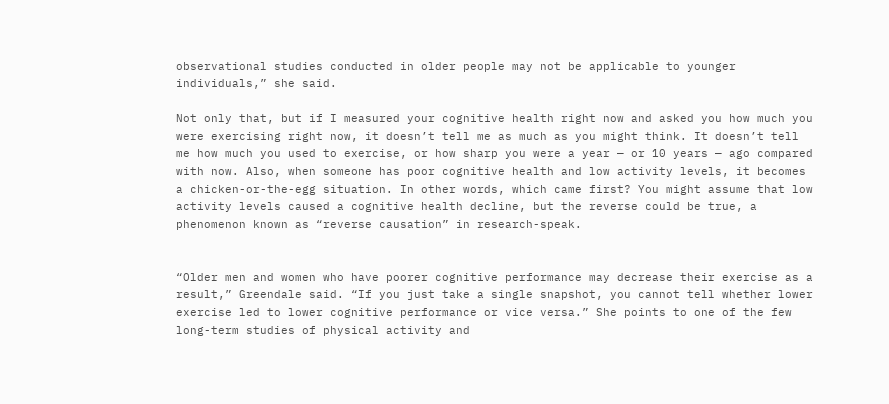observational studies conducted in older people may not be applicable to younger individuals,” she said.

Not only that, but if I measured your cognitive health right now and asked you how much you were exercising right now, it doesn’t tell me as much as you might think. It doesn’t tell me how much you used to exercise, or how sharp you were a year — or 10 years — ago compared with now. Also, when someone has poor cognitive health and low activity levels, it becomes a chicken-or-the-egg situation. In other words, which came first? You might assume that low activity levels caused a cognitive health decline, but the reverse could be true, a phenomenon known as “reverse causation” in research-speak.


“Older men and women who have poorer cognitive performance may decrease their exercise as a result,” Greendale said. “If you just take a single snapshot, you cannot tell whether lower exercise led to lower cognitive performance or vice versa.” She points to one of the few long-term studies of physical activity and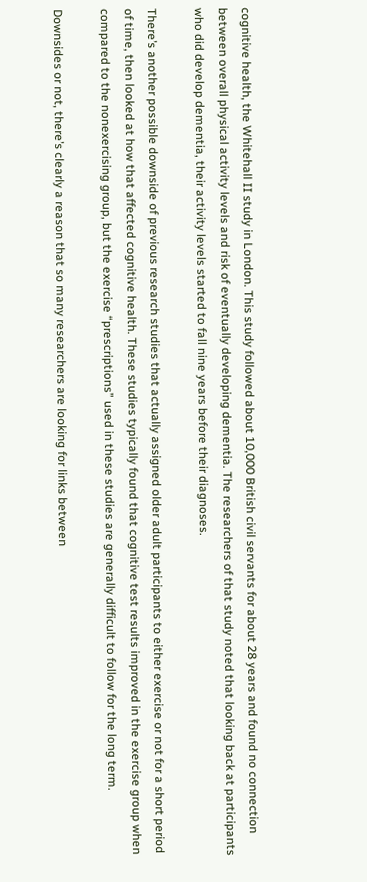cognitive health, the Whitehall II study in London. This study followed about 10,000 British civil servants for about 28 years and found no connection between overall physical activity levels and risk of eventually developing dementia. The researchers of that study noted that looking back at participants who did develop dementia, their activity levels started to fall nine years before their diagnoses.

There’s another possible downside of previous research studies that actually assigned older adult participants to either exercise or not for a short period of time, then looked at how that affected cognitive health. These studies typically found that cognitive test results improved in the exercise group when compared to the nonexercising group, but the exercise “prescriptions” used in these studies are generally difficult to follow for the long term.

Downsides or not, there’s clearly a reason that so many researchers are looking for links between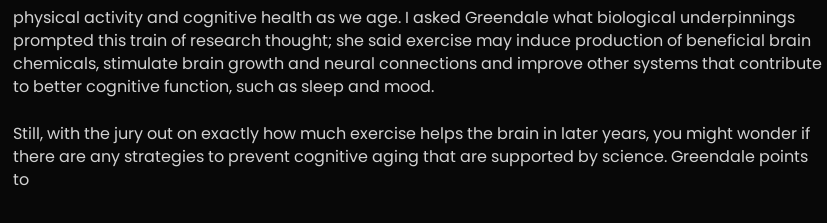physical activity and cognitive health as we age. I asked Greendale what biological underpinnings prompted this train of research thought; she said exercise may induce production of beneficial brain chemicals, stimulate brain growth and neural connections and improve other systems that contribute to better cognitive function, such as sleep and mood.

Still, with the jury out on exactly how much exercise helps the brain in later years, you might wonder if there are any strategies to prevent cognitive aging that are supported by science. Greendale points to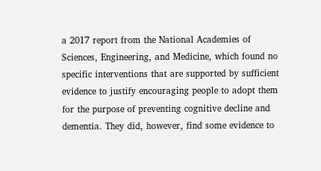a 2017 report from the National Academies of Sciences, Engineering, and Medicine, which found no specific interventions that are supported by sufficient evidence to justify encouraging people to adopt them for the purpose of preventing cognitive decline and dementia. They did, however, find some evidence to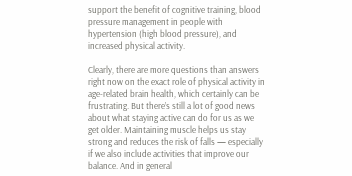support the benefit of cognitive training, blood pressure management in people with hypertension (high blood pressure), and increased physical activity.

Clearly, there are more questions than answers right now on the exact role of physical activity in age-related brain health, which certainly can be frustrating. But there’s still a lot of good news about what staying active can do for us as we get older. Maintaining muscle helps us stay strong and reduces the risk of falls — especially if we also include activities that improve our balance. And in general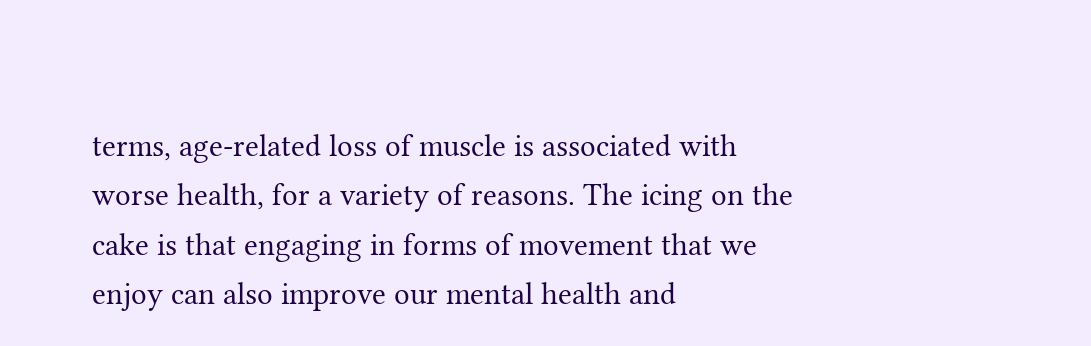terms, age-related loss of muscle is associated with worse health, for a variety of reasons. The icing on the cake is that engaging in forms of movement that we enjoy can also improve our mental health and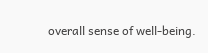overall sense of well-being.